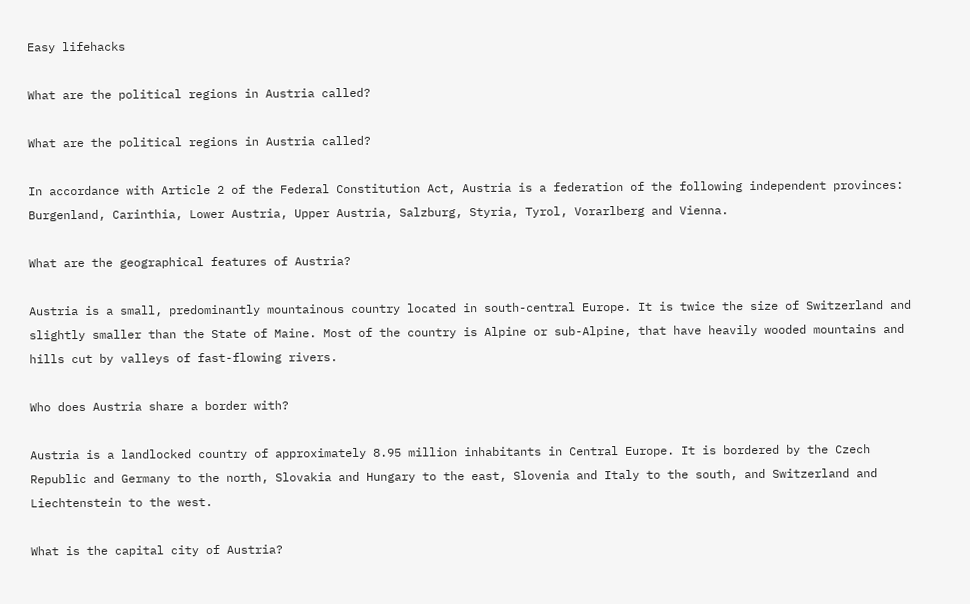Easy lifehacks

What are the political regions in Austria called?

What are the political regions in Austria called?

In accordance with Article 2 of the Federal Constitution Act, Austria is a federation of the following independent provinces: Burgenland, Carinthia, Lower Austria, Upper Austria, Salzburg, Styria, Tyrol, Vorarlberg and Vienna.

What are the geographical features of Austria?

Austria is a small, predominantly mountainous country located in south-central Europe. It is twice the size of Switzerland and slightly smaller than the State of Maine. Most of the country is Alpine or sub-Alpine, that have heavily wooded mountains and hills cut by valleys of fast-flowing rivers.

Who does Austria share a border with?

Austria is a landlocked country of approximately 8.95 million inhabitants in Central Europe. It is bordered by the Czech Republic and Germany to the north, Slovakia and Hungary to the east, Slovenia and Italy to the south, and Switzerland and Liechtenstein to the west.

What is the capital city of Austria?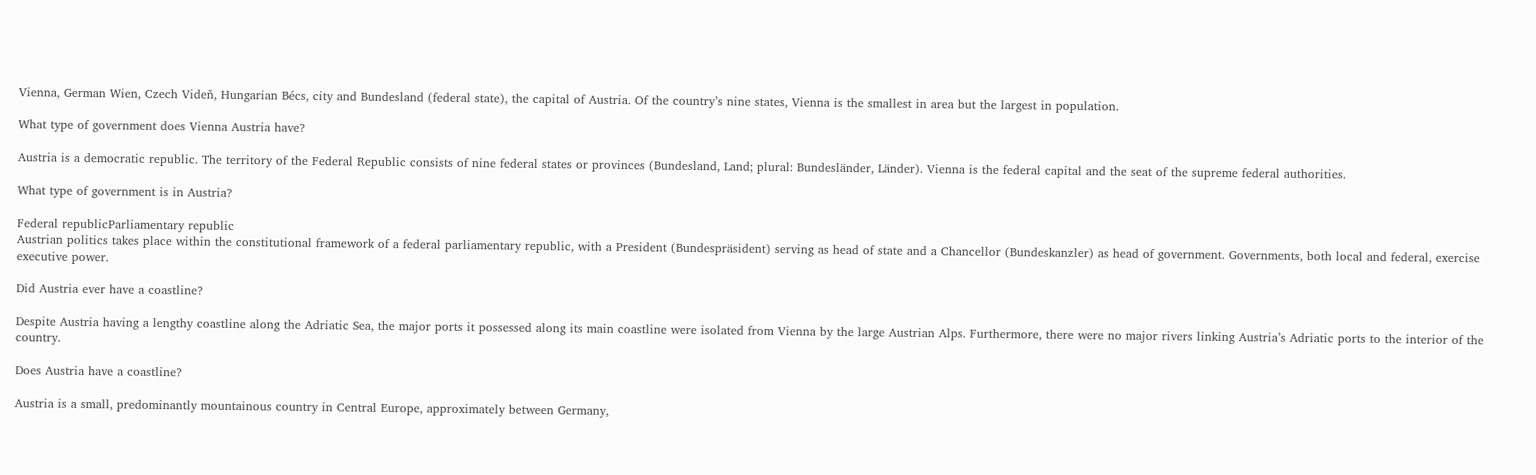Vienna, German Wien, Czech Videň, Hungarian Bécs, city and Bundesland (federal state), the capital of Austria. Of the country’s nine states, Vienna is the smallest in area but the largest in population.

What type of government does Vienna Austria have?

Austria is a democratic republic. The territory of the Federal Republic consists of nine federal states or provinces (Bundesland, Land; plural: Bundesländer, Länder). Vienna is the federal capital and the seat of the supreme federal authorities.

What type of government is in Austria?

Federal republicParliamentary republic
Austrian politics takes place within the constitutional framework of a federal parliamentary republic, with a President (Bundespräsident) serving as head of state and a Chancellor (Bundeskanzler) as head of government. Governments, both local and federal, exercise executive power.

Did Austria ever have a coastline?

Despite Austria having a lengthy coastline along the Adriatic Sea, the major ports it possessed along its main coastline were isolated from Vienna by the large Austrian Alps. Furthermore, there were no major rivers linking Austria’s Adriatic ports to the interior of the country.

Does Austria have a coastline?

Austria is a small, predominantly mountainous country in Central Europe, approximately between Germany,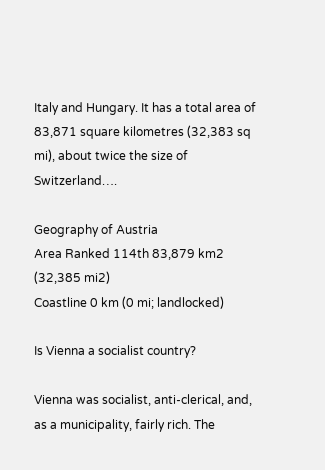Italy and Hungary. It has a total area of 83,871 square kilometres (32,383 sq mi), about twice the size of Switzerland….

Geography of Austria
Area Ranked 114th 83,879 km2 (32,385 mi2)
Coastline 0 km (0 mi; landlocked)

Is Vienna a socialist country?

Vienna was socialist, anti-clerical, and, as a municipality, fairly rich. The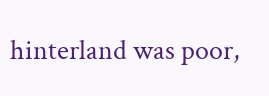hinterland was poor,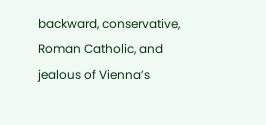backward, conservative, Roman Catholic, and jealous of Vienna’s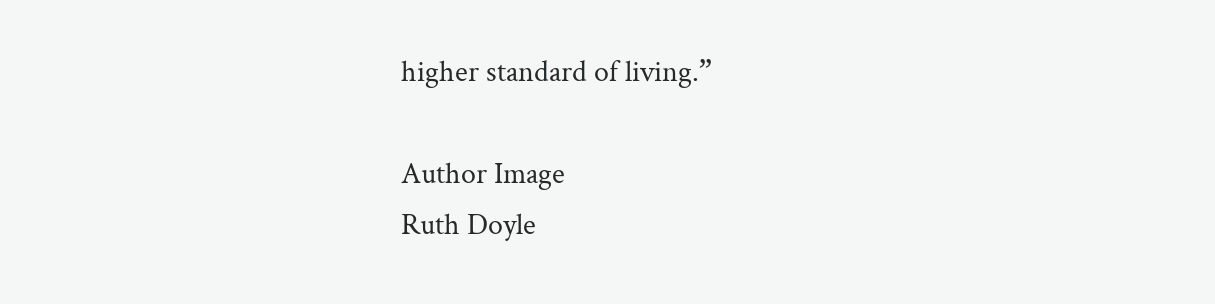higher standard of living.”

Author Image
Ruth Doyle